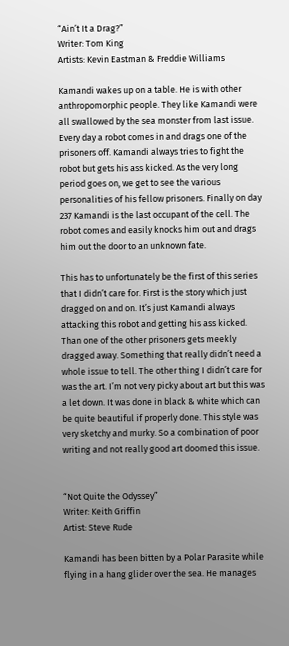“Ain’t It a Drag?”
Writer: Tom King
Artists: Kevin Eastman & Freddie Williams

Kamandi wakes up on a table. He is with other anthropomorphic people. They like Kamandi were all swallowed by the sea monster from last issue. Every day a robot comes in and drags one of the prisoners off. Kamandi always tries to fight the robot but gets his ass kicked. As the very long period goes on, we get to see the various personalities of his fellow prisoners. Finally on day 237 Kamandi is the last occupant of the cell. The robot comes and easily knocks him out and drags him out the door to an unknown fate.

This has to unfortunately be the first of this series that I didn’t care for. First is the story which just dragged on and on. It’s just Kamandi always attacking this robot and getting his ass kicked. Than one of the other prisoners gets meekly dragged away. Something that really didn’t need a whole issue to tell. The other thing I didn’t care for was the art. I’m not very picky about art but this was a let down. It was done in black & white which can be quite beautiful if properly done. This style was very sketchy and murky. So a combination of poor writing and not really good art doomed this issue.


“Not Quite the Odyssey”
Writer: Keith Griffin
Artist: Steve Rude

Kamandi has been bitten by a Polar Parasite while flying in a hang glider over the sea. He manages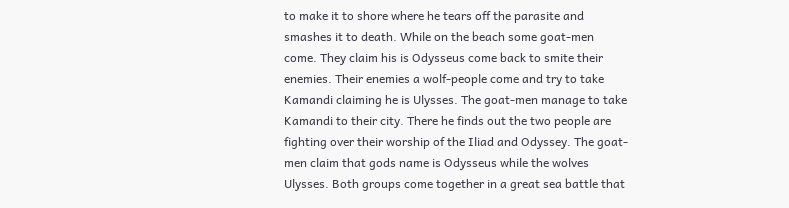to make it to shore where he tears off the parasite and smashes it to death. While on the beach some goat-men come. They claim his is Odysseus come back to smite their enemies. Their enemies a wolf-people come and try to take Kamandi claiming he is Ulysses. The goat-men manage to take Kamandi to their city. There he finds out the two people are fighting over their worship of the Iliad and Odyssey. The goat-men claim that gods name is Odysseus while the wolves Ulysses. Both groups come together in a great sea battle that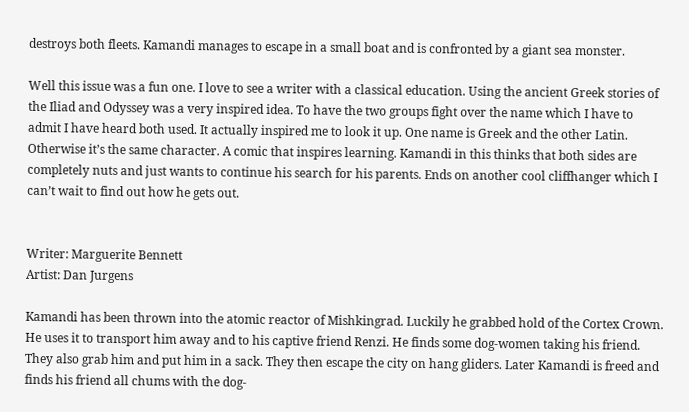destroys both fleets. Kamandi manages to escape in a small boat and is confronted by a giant sea monster.

Well this issue was a fun one. I love to see a writer with a classical education. Using the ancient Greek stories of the Iliad and Odyssey was a very inspired idea. To have the two groups fight over the name which I have to admit I have heard both used. It actually inspired me to look it up. One name is Greek and the other Latin. Otherwise it’s the same character. A comic that inspires learning. Kamandi in this thinks that both sides are completely nuts and just wants to continue his search for his parents. Ends on another cool cliffhanger which I can’t wait to find out how he gets out.


Writer: Marguerite Bennett
Artist: Dan Jurgens

Kamandi has been thrown into the atomic reactor of Mishkingrad. Luckily he grabbed hold of the Cortex Crown. He uses it to transport him away and to his captive friend Renzi. He finds some dog-women taking his friend. They also grab him and put him in a sack. They then escape the city on hang gliders. Later Kamandi is freed and finds his friend all chums with the dog-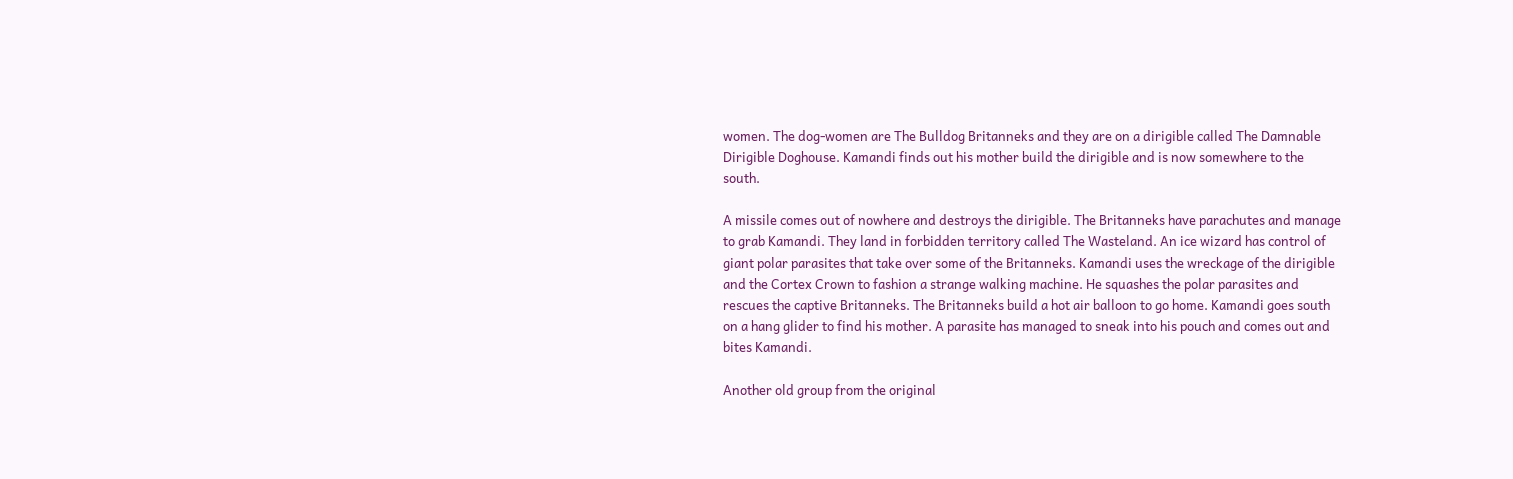women. The dog-women are The Bulldog Britanneks and they are on a dirigible called The Damnable Dirigible Doghouse. Kamandi finds out his mother build the dirigible and is now somewhere to the south.

A missile comes out of nowhere and destroys the dirigible. The Britanneks have parachutes and manage to grab Kamandi. They land in forbidden territory called The Wasteland. An ice wizard has control of giant polar parasites that take over some of the Britanneks. Kamandi uses the wreckage of the dirigible and the Cortex Crown to fashion a strange walking machine. He squashes the polar parasites and rescues the captive Britanneks. The Britanneks build a hot air balloon to go home. Kamandi goes south on a hang glider to find his mother. A parasite has managed to sneak into his pouch and comes out and bites Kamandi.

Another old group from the original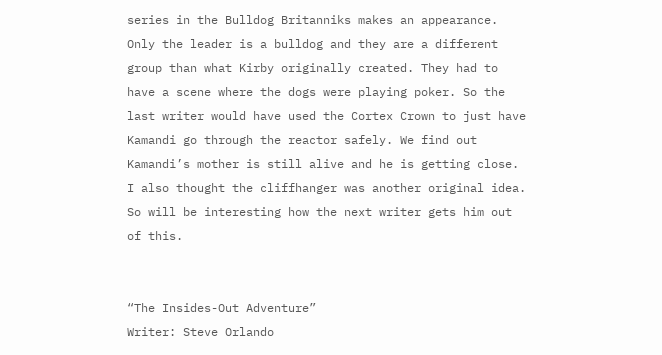series in the Bulldog Britanniks makes an appearance. Only the leader is a bulldog and they are a different group than what Kirby originally created. They had to have a scene where the dogs were playing poker. So the last writer would have used the Cortex Crown to just have Kamandi go through the reactor safely. We find out Kamandi’s mother is still alive and he is getting close. I also thought the cliffhanger was another original idea. So will be interesting how the next writer gets him out of this.


“The Insides-Out Adventure”
Writer: Steve Orlando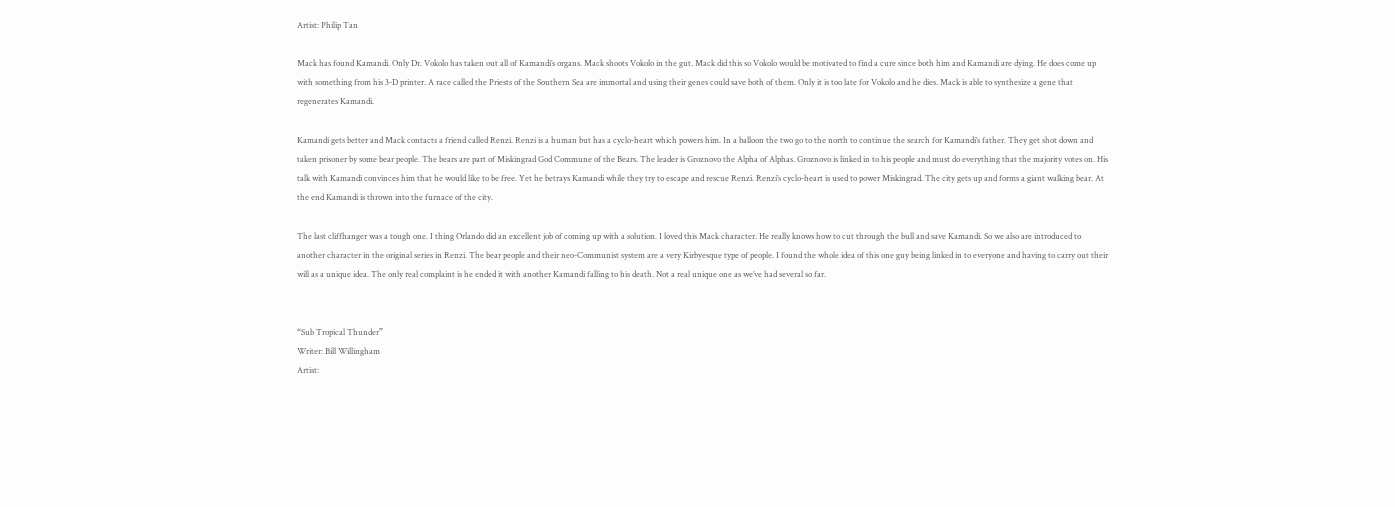Artist: Philip Tan

Mack has found Kamandi. Only Dr. Vokolo has taken out all of Kamandi’s organs. Mack shoots Vokolo in the gut. Mack did this so Vokolo would be motivated to find a cure since both him and Kamandi are dying. He does come up with something from his 3-D printer. A race called the Priests of the Southern Sea are immortal and using their genes could save both of them. Only it is too late for Vokolo and he dies. Mack is able to synthesize a gene that regenerates Kamandi.

Kamandi gets better and Mack contacts a friend called Renzi. Renzi is a human but has a cyclo-heart which powers him. In a balloon the two go to the north to continue the search for Kamandi’s father. They get shot down and taken prisoner by some bear people. The bears are part of Miskingrad God Commune of the Bears. The leader is Groznovo the Alpha of Alphas. Groznovo is linked in to his people and must do everything that the majority votes on. His talk with Kamandi convinces him that he would like to be free. Yet he betrays Kamandi while they try to escape and rescue Renzi. Renzi’s cyclo-heart is used to power Miskingrad. The city gets up and forms a giant walking bear. At the end Kamandi is thrown into the furnace of the city.

The last cliffhanger was a tough one. I thing Orlando did an excellent job of coming up with a solution. I loved this Mack character. He really knows how to cut through the bull and save Kamandi. So we also are introduced to another character in the original series in Renzi. The bear people and their neo-Communist system are a very Kirbyesque type of people. I found the whole idea of this one guy being linked in to everyone and having to carry out their will as a unique idea. The only real complaint is he ended it with another Kamandi falling to his death. Not a real unique one as we’ve had several so far.


“Sub Tropical Thunder”
Writer: Bill Willingham
Artist: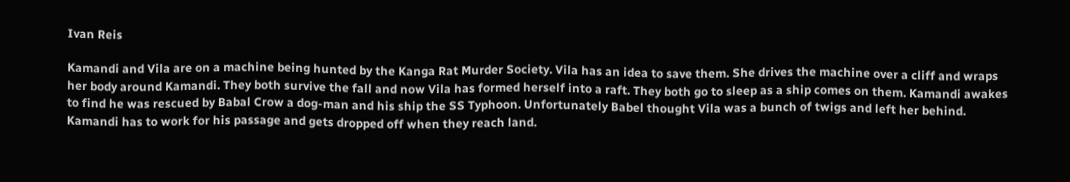Ivan Reis

Kamandi and Vila are on a machine being hunted by the Kanga Rat Murder Society. Vila has an idea to save them. She drives the machine over a cliff and wraps her body around Kamandi. They both survive the fall and now Vila has formed herself into a raft. They both go to sleep as a ship comes on them. Kamandi awakes to find he was rescued by Babal Crow a dog-man and his ship the SS Typhoon. Unfortunately Babel thought Vila was a bunch of twigs and left her behind. Kamandi has to work for his passage and gets dropped off when they reach land.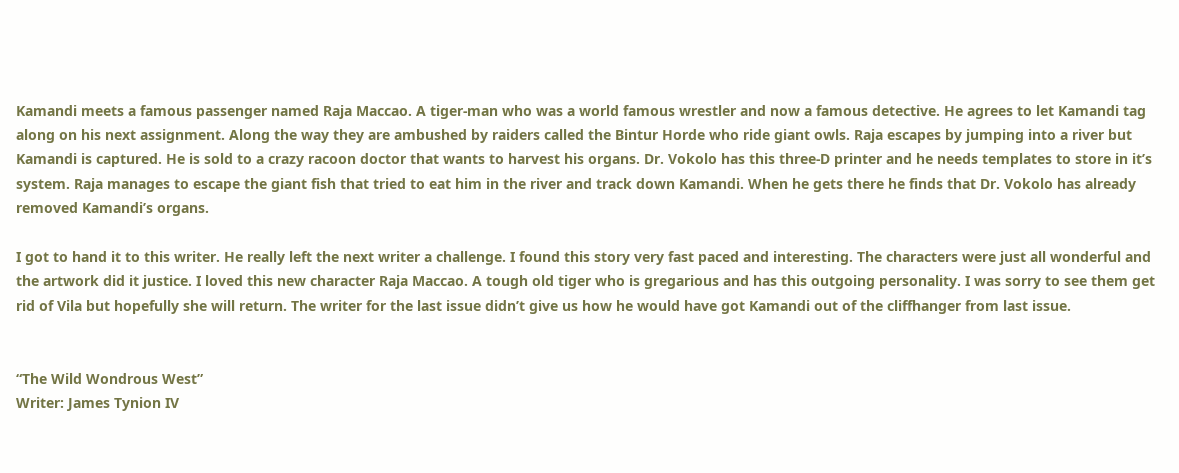Kamandi meets a famous passenger named Raja Maccao. A tiger-man who was a world famous wrestler and now a famous detective. He agrees to let Kamandi tag along on his next assignment. Along the way they are ambushed by raiders called the Bintur Horde who ride giant owls. Raja escapes by jumping into a river but Kamandi is captured. He is sold to a crazy racoon doctor that wants to harvest his organs. Dr. Vokolo has this three-D printer and he needs templates to store in it’s system. Raja manages to escape the giant fish that tried to eat him in the river and track down Kamandi. When he gets there he finds that Dr. Vokolo has already removed Kamandi’s organs.

I got to hand it to this writer. He really left the next writer a challenge. I found this story very fast paced and interesting. The characters were just all wonderful and the artwork did it justice. I loved this new character Raja Maccao. A tough old tiger who is gregarious and has this outgoing personality. I was sorry to see them get rid of Vila but hopefully she will return. The writer for the last issue didn’t give us how he would have got Kamandi out of the cliffhanger from last issue.


“The Wild Wondrous West”
Writer: James Tynion IV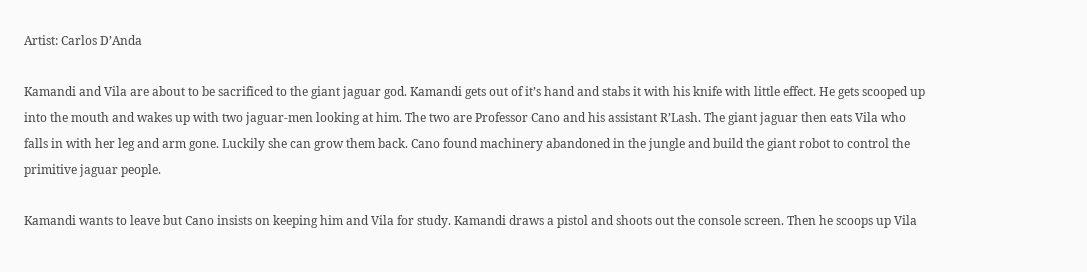Artist: Carlos D’Anda

Kamandi and Vila are about to be sacrificed to the giant jaguar god. Kamandi gets out of it’s hand and stabs it with his knife with little effect. He gets scooped up into the mouth and wakes up with two jaguar-men looking at him. The two are Professor Cano and his assistant R’Lash. The giant jaguar then eats Vila who falls in with her leg and arm gone. Luckily she can grow them back. Cano found machinery abandoned in the jungle and build the giant robot to control the primitive jaguar people.

Kamandi wants to leave but Cano insists on keeping him and Vila for study. Kamandi draws a pistol and shoots out the console screen. Then he scoops up Vila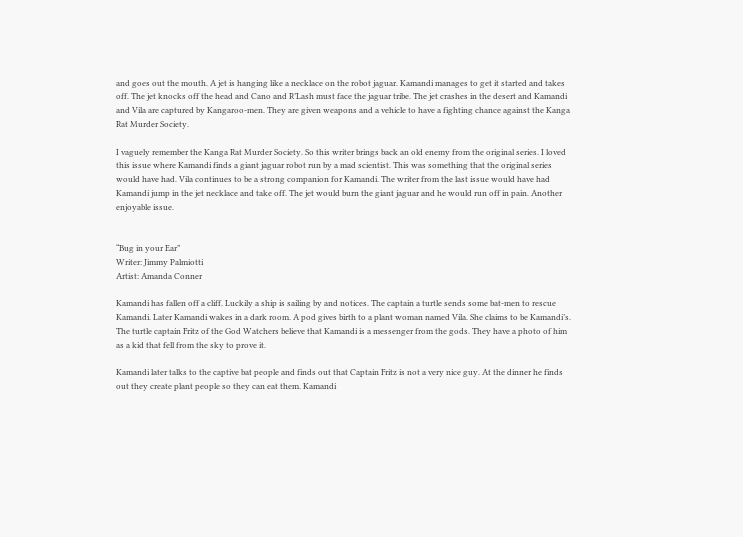and goes out the mouth. A jet is hanging like a necklace on the robot jaguar. Kamandi manages to get it started and takes off. The jet knocks off the head and Cano and R’Lash must face the jaguar tribe. The jet crashes in the desert and Kamandi and Vila are captured by Kangaroo-men. They are given weapons and a vehicle to have a fighting chance against the Kanga Rat Murder Society.

I vaguely remember the Kanga Rat Murder Society. So this writer brings back an old enemy from the original series. I loved this issue where Kamandi finds a giant jaguar robot run by a mad scientist. This was something that the original series would have had. Vila continues to be a strong companion for Kamandi. The writer from the last issue would have had Kamandi jump in the jet necklace and take off. The jet would burn the giant jaguar and he would run off in pain. Another enjoyable issue.


“Bug in your Ear”
Writer: Jimmy Palmiotti
Artist: Amanda Conner

Kamandi has fallen off a cliff. Luckily a ship is sailing by and notices. The captain a turtle sends some bat-men to rescue Kamandi. Later Kamandi wakes in a dark room. A pod gives birth to a plant woman named Vila. She claims to be Kamandi’s. The turtle captain Fritz of the God Watchers believe that Kamandi is a messenger from the gods. They have a photo of him as a kid that fell from the sky to prove it.

Kamandi later talks to the captive bat people and finds out that Captain Fritz is not a very nice guy. At the dinner he finds out they create plant people so they can eat them. Kamandi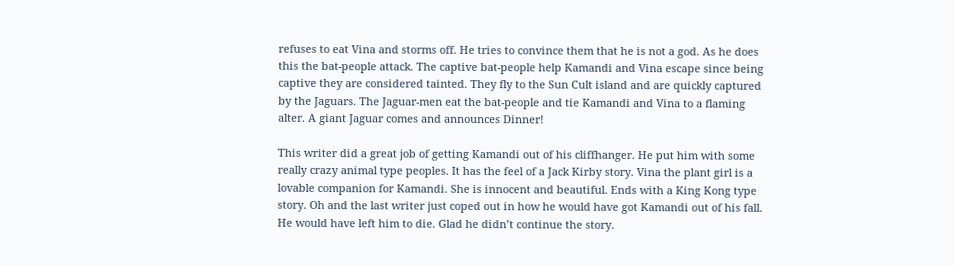refuses to eat Vina and storms off. He tries to convince them that he is not a god. As he does this the bat-people attack. The captive bat-people help Kamandi and Vina escape since being captive they are considered tainted. They fly to the Sun Cult island and are quickly captured by the Jaguars. The Jaguar-men eat the bat-people and tie Kamandi and Vina to a flaming alter. A giant Jaguar comes and announces Dinner!

This writer did a great job of getting Kamandi out of his cliffhanger. He put him with some really crazy animal type peoples. It has the feel of a Jack Kirby story. Vina the plant girl is a lovable companion for Kamandi. She is innocent and beautiful. Ends with a King Kong type story. Oh and the last writer just coped out in how he would have got Kamandi out of his fall. He would have left him to die. Glad he didn’t continue the story.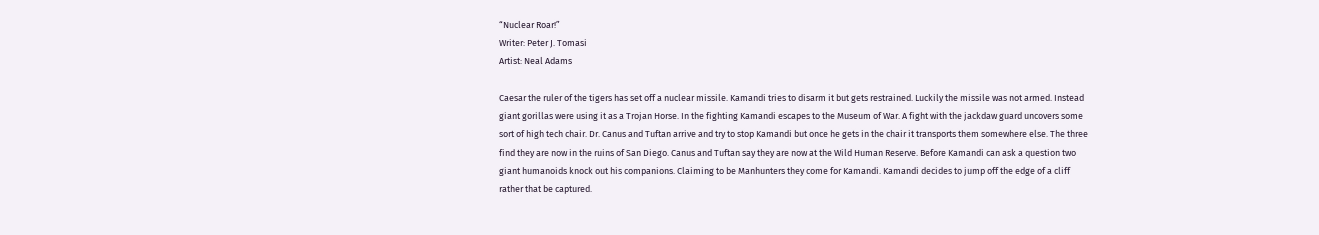“Nuclear Roar!”
Writer: Peter J. Tomasi
Artist: Neal Adams

Caesar the ruler of the tigers has set off a nuclear missile. Kamandi tries to disarm it but gets restrained. Luckily the missile was not armed. Instead giant gorillas were using it as a Trojan Horse. In the fighting Kamandi escapes to the Museum of War. A fight with the jackdaw guard uncovers some sort of high tech chair. Dr. Canus and Tuftan arrive and try to stop Kamandi but once he gets in the chair it transports them somewhere else. The three find they are now in the ruins of San Diego. Canus and Tuftan say they are now at the Wild Human Reserve. Before Kamandi can ask a question two giant humanoids knock out his companions. Claiming to be Manhunters they come for Kamandi. Kamandi decides to jump off the edge of a cliff rather that be captured.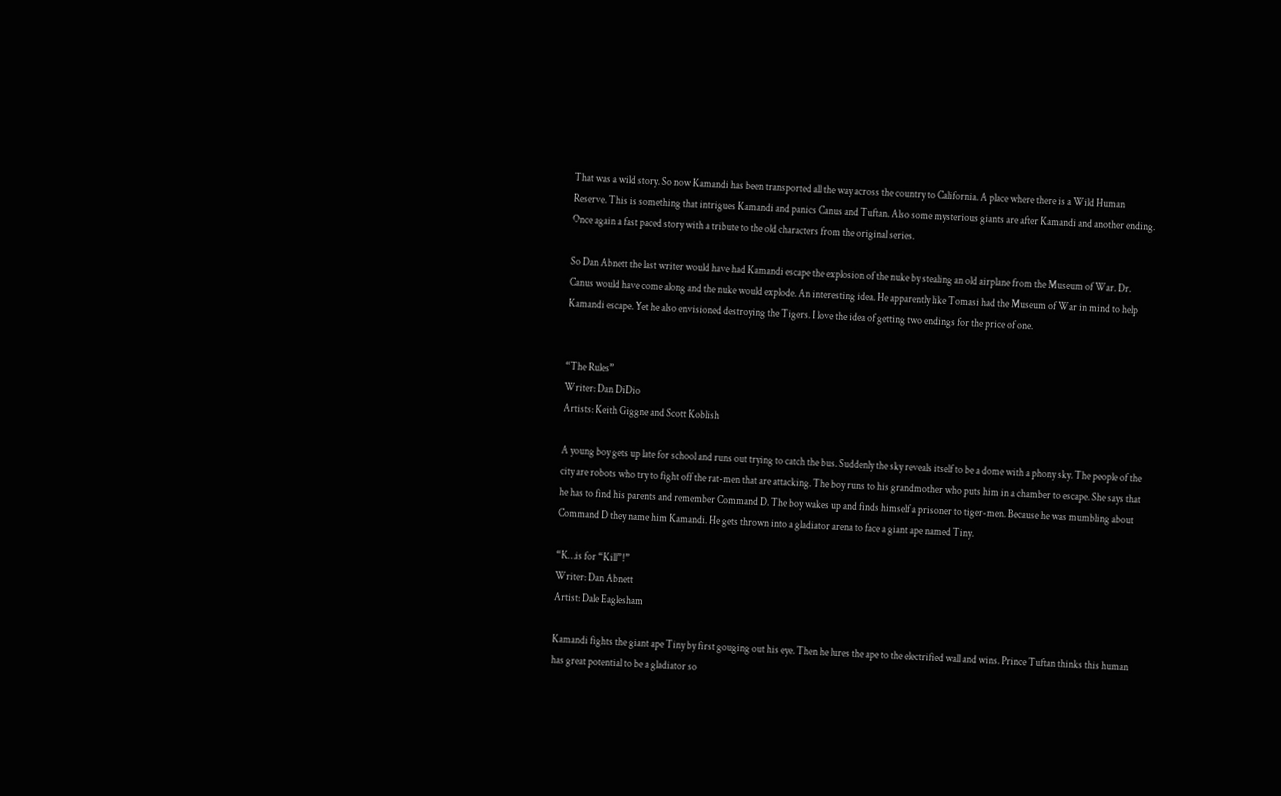That was a wild story. So now Kamandi has been transported all the way across the country to California. A place where there is a Wild Human Reserve. This is something that intrigues Kamandi and panics Canus and Tuftan. Also some mysterious giants are after Kamandi and another ending. Once again a fast paced story with a tribute to the old characters from the original series.

So Dan Abnett the last writer would have had Kamandi escape the explosion of the nuke by stealing an old airplane from the Museum of War. Dr. Canus would have come along and the nuke would explode. An interesting idea. He apparently like Tomasi had the Museum of War in mind to help Kamandi escape. Yet he also envisioned destroying the Tigers. I love the idea of getting two endings for the price of one.


“The Rules”
Writer: Dan DiDio
Artists: Keith Giggne and Scott Koblish

A young boy gets up late for school and runs out trying to catch the bus. Suddenly the sky reveals itself to be a dome with a phony sky. The people of the city are robots who try to fight off the rat-men that are attacking. The boy runs to his grandmother who puts him in a chamber to escape. She says that he has to find his parents and remember Command D. The boy wakes up and finds himself a prisoner to tiger-men. Because he was mumbling about Command D they name him Kamandi. He gets thrown into a gladiator arena to face a giant ape named Tiny.

“K…is for “Kill”!”
Writer: Dan Abnett
Artist: Dale Eaglesham

Kamandi fights the giant ape Tiny by first gouging out his eye. Then he lures the ape to the electrified wall and wins. Prince Tuftan thinks this human has great potential to be a gladiator so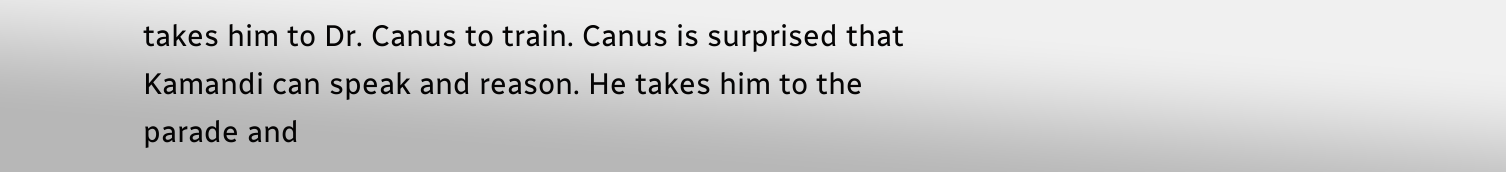takes him to Dr. Canus to train. Canus is surprised that Kamandi can speak and reason. He takes him to the parade and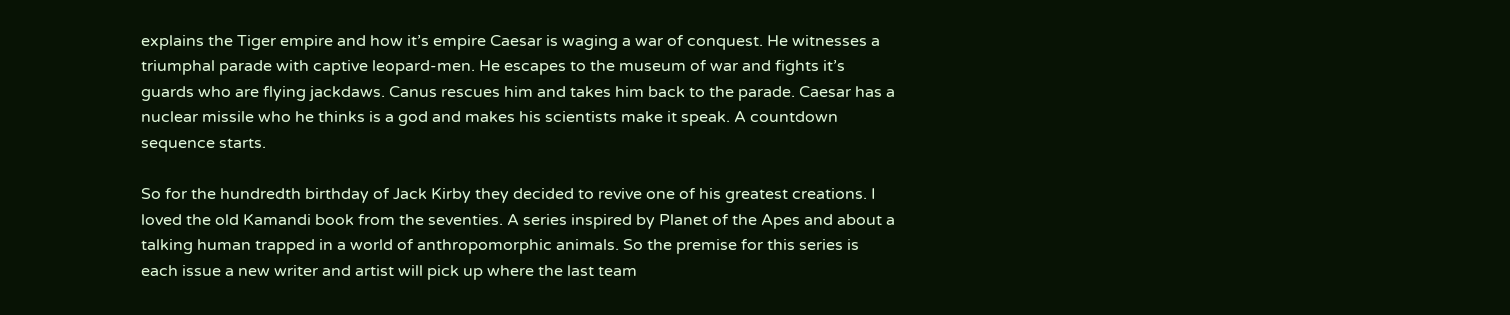explains the Tiger empire and how it’s empire Caesar is waging a war of conquest. He witnesses a triumphal parade with captive leopard-men. He escapes to the museum of war and fights it’s guards who are flying jackdaws. Canus rescues him and takes him back to the parade. Caesar has a nuclear missile who he thinks is a god and makes his scientists make it speak. A countdown sequence starts.

So for the hundredth birthday of Jack Kirby they decided to revive one of his greatest creations. I loved the old Kamandi book from the seventies. A series inspired by Planet of the Apes and about a talking human trapped in a world of anthropomorphic animals. So the premise for this series is each issue a new writer and artist will pick up where the last team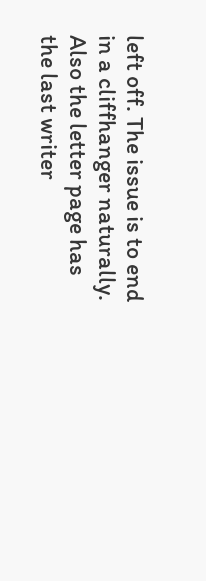left off. The issue is to end in a cliffhanger naturally. Also the letter page has the last writer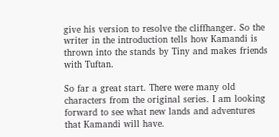give his version to resolve the cliffhanger. So the writer in the introduction tells how Kamandi is thrown into the stands by Tiny and makes friends with Tuftan.

So far a great start. There were many old characters from the original series. I am looking forward to see what new lands and adventures that Kamandi will have.